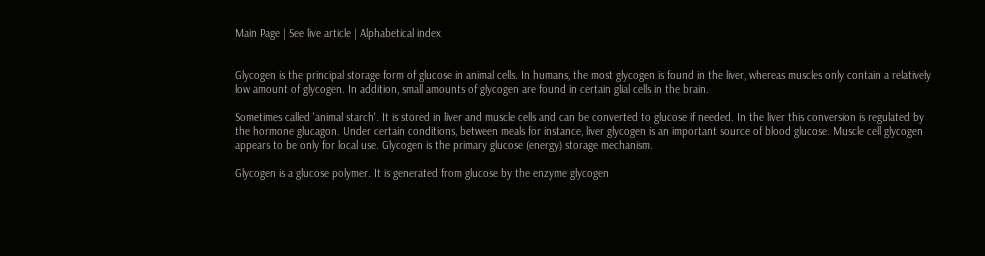Main Page | See live article | Alphabetical index


Glycogen is the principal storage form of glucose in animal cells. In humans, the most glycogen is found in the liver, whereas muscles only contain a relatively low amount of glycogen. In addition, small amounts of glycogen are found in certain glial cells in the brain.

Sometimes called 'animal starch'. It is stored in liver and muscle cells and can be converted to glucose if needed. In the liver this conversion is regulated by the hormone glucagon. Under certain conditions, between meals for instance, liver glycogen is an important source of blood glucose. Muscle cell glycogen appears to be only for local use. Glycogen is the primary glucose (energy) storage mechanism.

Glycogen is a glucose polymer. It is generated from glucose by the enzyme glycogen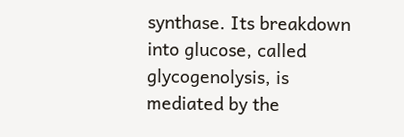synthase. Its breakdown into glucose, called glycogenolysis, is mediated by the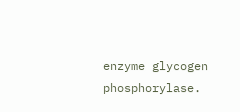enzyme glycogen phosphorylase.